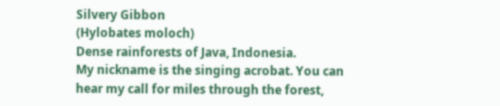Silvery Gibbon
(Hylobates moloch)
Dense rainforests of Java, Indonesia.
My nickname is the singing acrobat. You can hear my call for miles through the forest,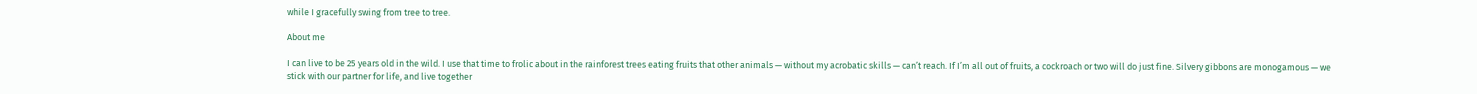while I gracefully swing from tree to tree.

About me

I can live to be 25 years old in the wild. I use that time to frolic about in the rainforest trees eating fruits that other animals — without my acrobatic skills — can’t reach. If I’m all out of fruits, a cockroach or two will do just fine. Silvery gibbons are monogamous — we stick with our partner for life, and live together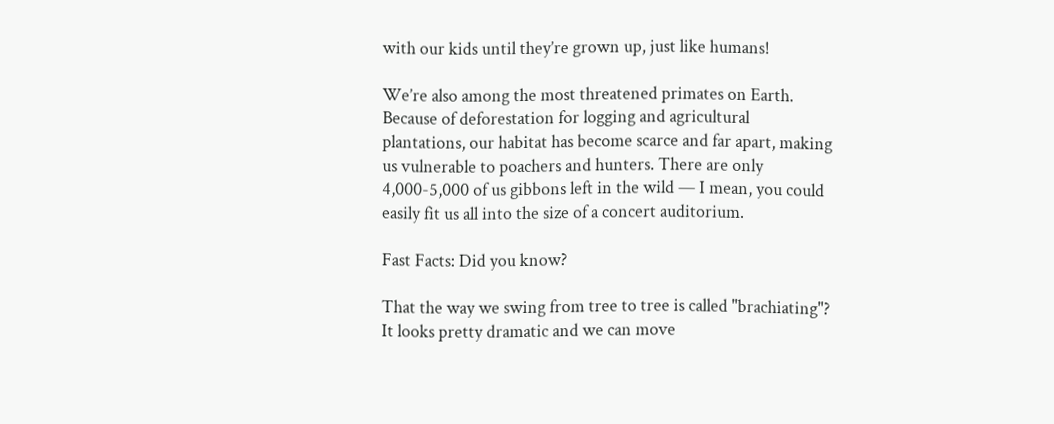with our kids until they’re grown up, just like humans!

We’re also among the most threatened primates on Earth. Because of deforestation for logging and agricultural plantations, our habitat has become scarce and far apart, making us vulnerable to poachers and hunters. There are only 4,000-5,000 of us gibbons left in the wild — I mean, you could easily fit us all into the size of a concert auditorium.

Fast Facts: Did you know?

That the way we swing from tree to tree is called "brachiating"? It looks pretty dramatic and we can move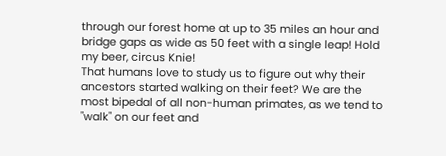through our forest home at up to 35 miles an hour and bridge gaps as wide as 50 feet with a single leap! Hold my beer, circus Knie!
That humans love to study us to figure out why their ancestors started walking on their feet? We are the most bipedal of all non-human primates, as we tend to "walk" on our feet and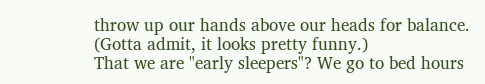throw up our hands above our heads for balance. (Gotta admit, it looks pretty funny.)
That we are "early sleepers"? We go to bed hours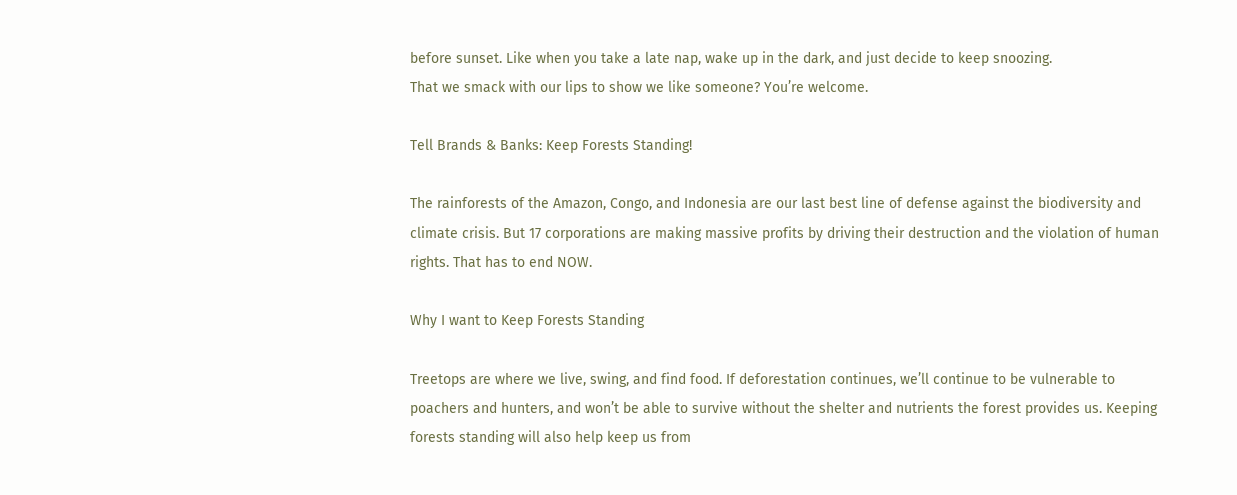before sunset. Like when you take a late nap, wake up in the dark, and just decide to keep snoozing.
That we smack with our lips to show we like someone? You’re welcome.

Tell Brands & Banks: Keep Forests Standing!

The rainforests of the Amazon, Congo, and Indonesia are our last best line of defense against the biodiversity and climate crisis. But 17 corporations are making massive profits by driving their destruction and the violation of human rights. That has to end NOW.

Why I want to Keep Forests Standing

Treetops are where we live, swing, and find food. If deforestation continues, we’ll continue to be vulnerable to poachers and hunters, and won’t be able to survive without the shelter and nutrients the forest provides us. Keeping forests standing will also help keep us from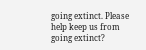going extinct. Please help keep us from going extinct?